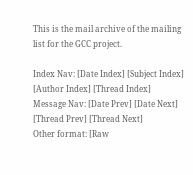This is the mail archive of the mailing list for the GCC project.

Index Nav: [Date Index] [Subject Index] [Author Index] [Thread Index]
Message Nav: [Date Prev] [Date Next] [Thread Prev] [Thread Next]
Other format: [Raw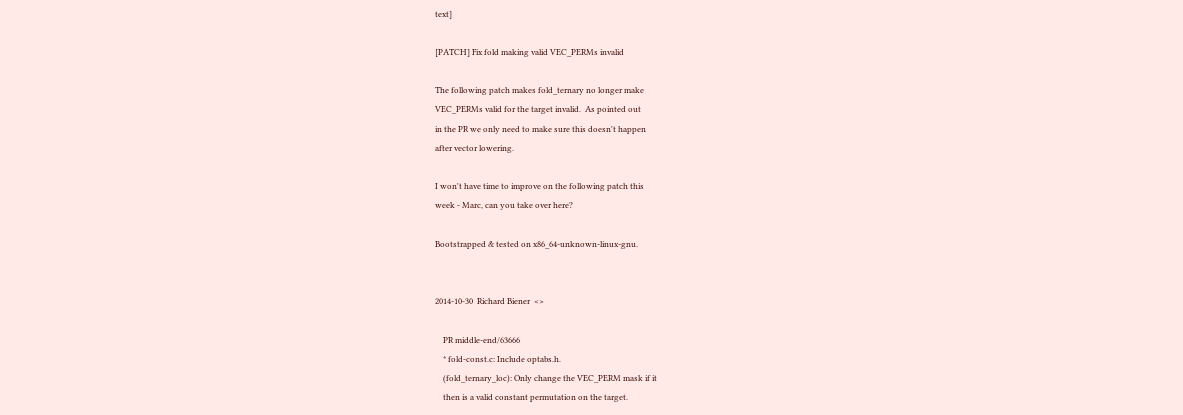text]

[PATCH] Fix fold making valid VEC_PERMs invalid

The following patch makes fold_ternary no longer make
VEC_PERMs valid for the target invalid.  As pointed out
in the PR we only need to make sure this doesn't happen
after vector lowering.

I won't have time to improve on the following patch this
week - Marc, can you take over here?

Bootstrapped & tested on x86_64-unknown-linux-gnu.


2014-10-30  Richard Biener  <>

    PR middle-end/63666
    * fold-const.c: Include optabs.h.
    (fold_ternary_loc): Only change the VEC_PERM mask if it
    then is a valid constant permutation on the target.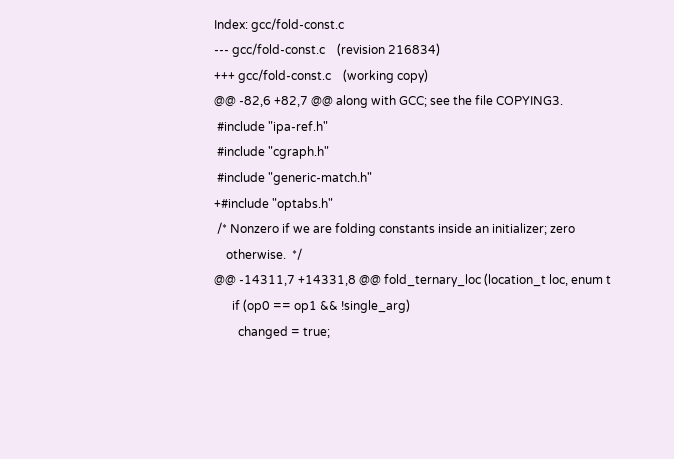Index: gcc/fold-const.c
--- gcc/fold-const.c    (revision 216834)
+++ gcc/fold-const.c    (working copy)
@@ -82,6 +82,7 @@ along with GCC; see the file COPYING3.
 #include "ipa-ref.h"
 #include "cgraph.h"
 #include "generic-match.h"
+#include "optabs.h"
 /* Nonzero if we are folding constants inside an initializer; zero
    otherwise.  */
@@ -14311,7 +14331,8 @@ fold_ternary_loc (location_t loc, enum t
      if (op0 == op1 && !single_arg)
        changed = true;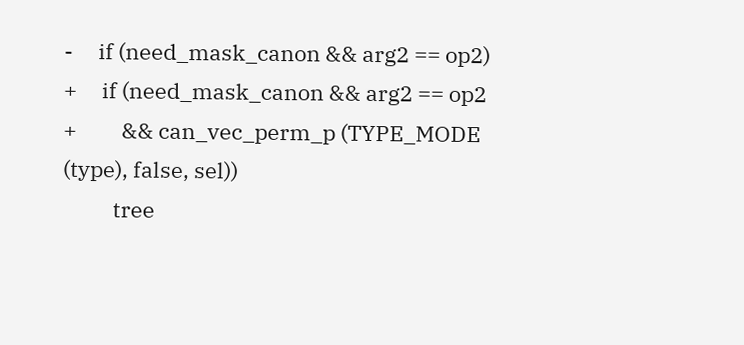-     if (need_mask_canon && arg2 == op2)
+     if (need_mask_canon && arg2 == op2
+         && can_vec_perm_p (TYPE_MODE (type), false, sel))
          tree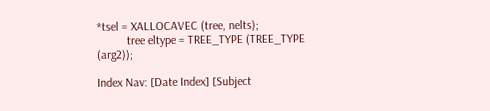*tsel = XALLOCAVEC (tree, nelts);
          tree eltype = TREE_TYPE (TREE_TYPE (arg2));

Index Nav: [Date Index] [Subject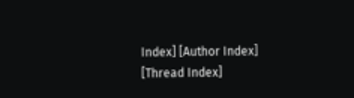Index] [Author Index] [Thread Index]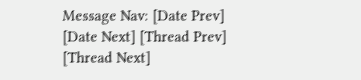Message Nav: [Date Prev] [Date Next] [Thread Prev] [Thread Next]